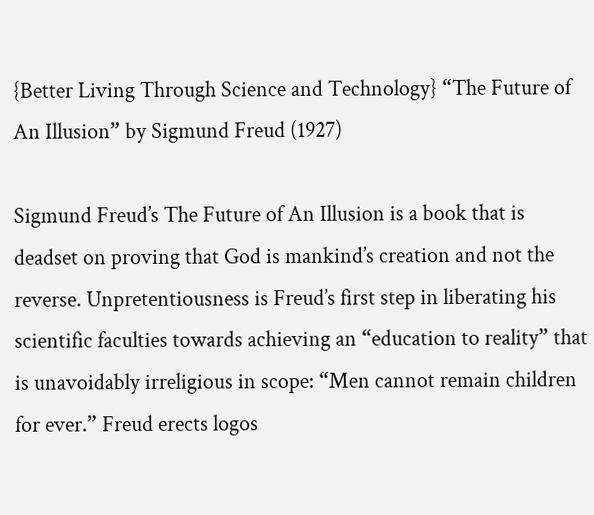{Better Living Through Science and Technology} “The Future of An Illusion” by Sigmund Freud (1927)

Sigmund Freud’s The Future of An Illusion is a book that is deadset on proving that God is mankind’s creation and not the reverse. Unpretentiousness is Freud’s first step in liberating his scientific faculties towards achieving an “education to reality” that is unavoidably irreligious in scope: “Men cannot remain children for ever.” Freud erects logos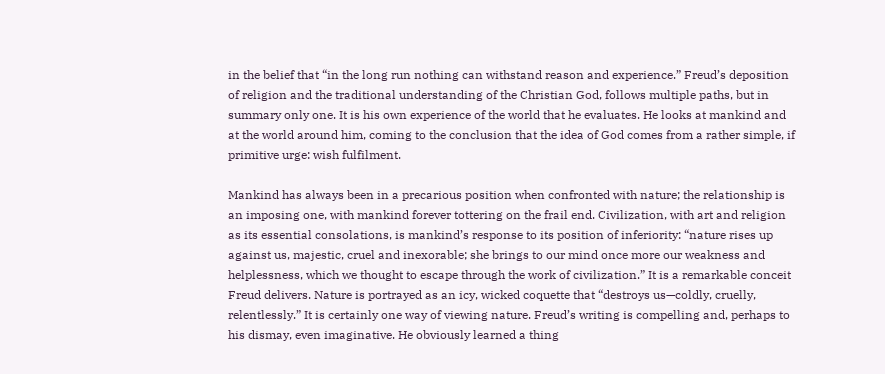in the belief that “in the long run nothing can withstand reason and experience.” Freud’s deposition of religion and the traditional understanding of the Christian God, follows multiple paths, but in summary only one. It is his own experience of the world that he evaluates. He looks at mankind and at the world around him, coming to the conclusion that the idea of God comes from a rather simple, if primitive urge: wish fulfilment.

Mankind has always been in a precarious position when confronted with nature; the relationship is an imposing one, with mankind forever tottering on the frail end. Civilization, with art and religion as its essential consolations, is mankind’s response to its position of inferiority: “nature rises up against us, majestic, cruel and inexorable; she brings to our mind once more our weakness and helplessness, which we thought to escape through the work of civilization.” It is a remarkable conceit Freud delivers. Nature is portrayed as an icy, wicked coquette that “destroys us—coldly, cruelly, relentlessly.” It is certainly one way of viewing nature. Freud’s writing is compelling and, perhaps to his dismay, even imaginative. He obviously learned a thing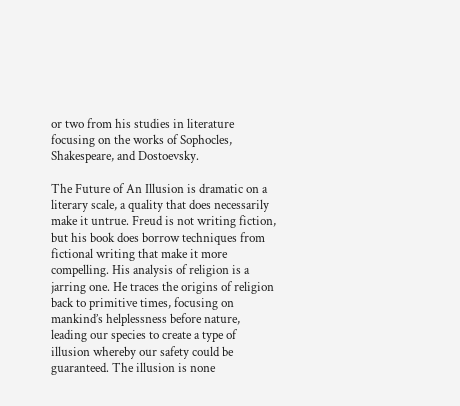or two from his studies in literature focusing on the works of Sophocles, Shakespeare, and Dostoevsky.

The Future of An Illusion is dramatic on a literary scale, a quality that does necessarily make it untrue. Freud is not writing fiction, but his book does borrow techniques from fictional writing that make it more compelling. His analysis of religion is a jarring one. He traces the origins of religion back to primitive times, focusing on mankind’s helplessness before nature, leading our species to create a type of illusion whereby our safety could be guaranteed. The illusion is none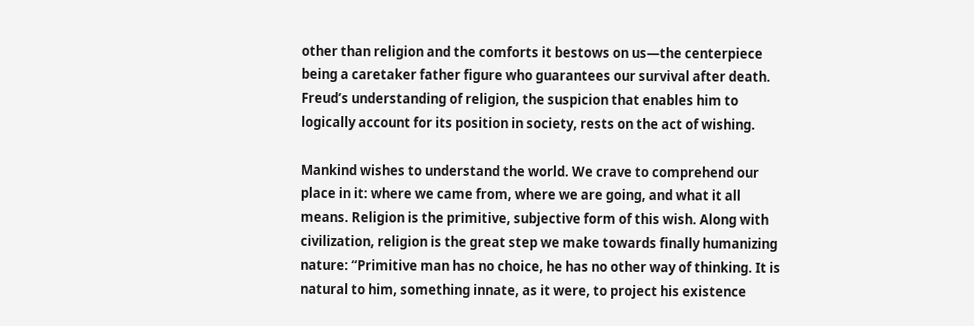other than religion and the comforts it bestows on us—the centerpiece being a caretaker father figure who guarantees our survival after death. Freud’s understanding of religion, the suspicion that enables him to logically account for its position in society, rests on the act of wishing.

Mankind wishes to understand the world. We crave to comprehend our place in it: where we came from, where we are going, and what it all means. Religion is the primitive, subjective form of this wish. Along with civilization, religion is the great step we make towards finally humanizing nature: “Primitive man has no choice, he has no other way of thinking. It is natural to him, something innate, as it were, to project his existence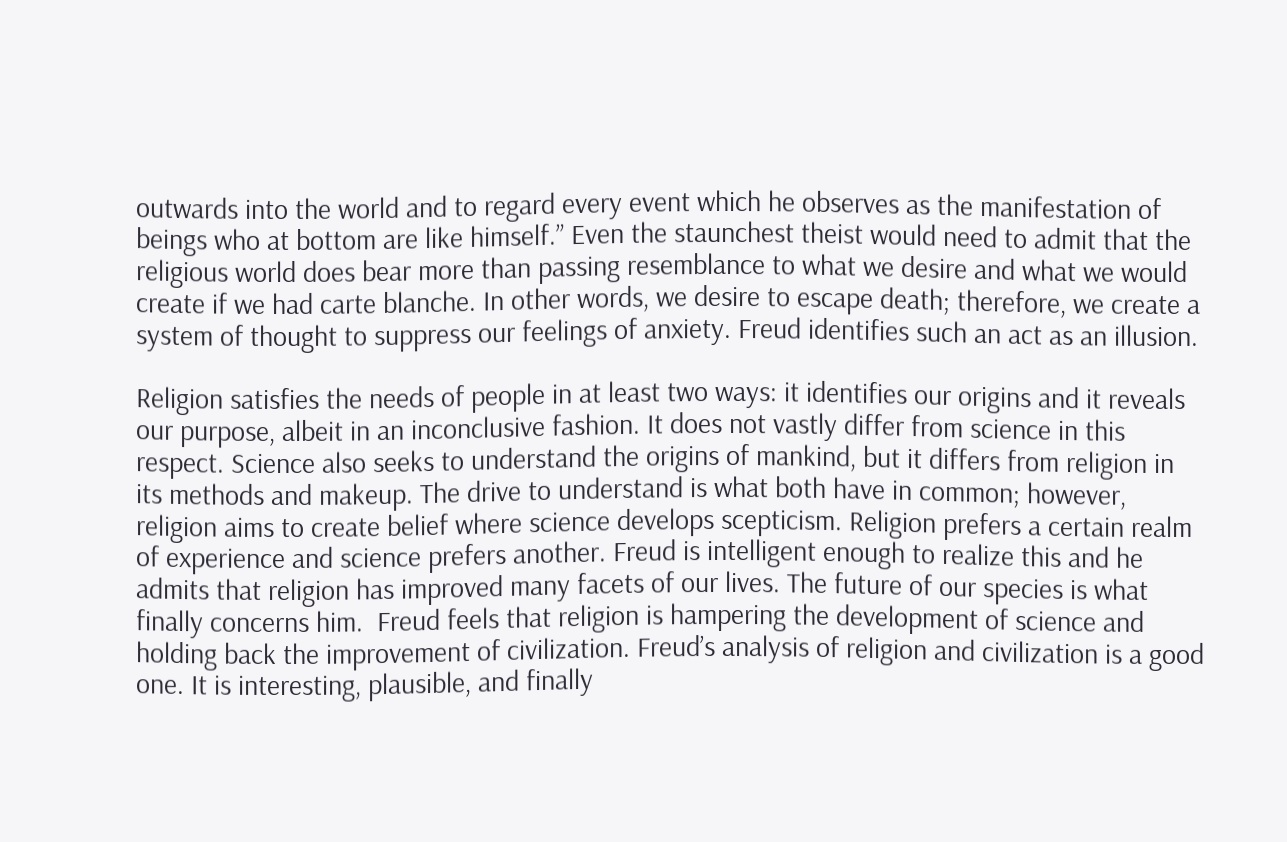outwards into the world and to regard every event which he observes as the manifestation of beings who at bottom are like himself.” Even the staunchest theist would need to admit that the religious world does bear more than passing resemblance to what we desire and what we would create if we had carte blanche. In other words, we desire to escape death; therefore, we create a system of thought to suppress our feelings of anxiety. Freud identifies such an act as an illusion.

Religion satisfies the needs of people in at least two ways: it identifies our origins and it reveals our purpose, albeit in an inconclusive fashion. It does not vastly differ from science in this respect. Science also seeks to understand the origins of mankind, but it differs from religion in its methods and makeup. The drive to understand is what both have in common; however, religion aims to create belief where science develops scepticism. Religion prefers a certain realm of experience and science prefers another. Freud is intelligent enough to realize this and he admits that religion has improved many facets of our lives. The future of our species is what finally concerns him.  Freud feels that religion is hampering the development of science and holding back the improvement of civilization. Freud’s analysis of religion and civilization is a good one. It is interesting, plausible, and finally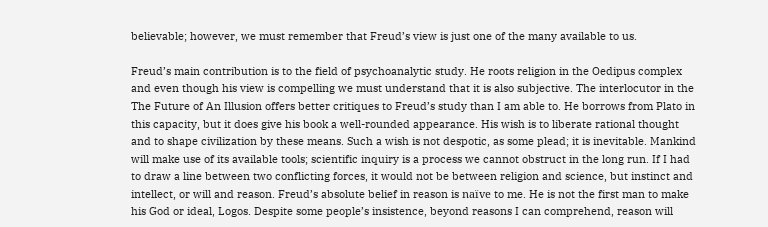believable; however, we must remember that Freud’s view is just one of the many available to us.

Freud’s main contribution is to the field of psychoanalytic study. He roots religion in the Oedipus complex and even though his view is compelling we must understand that it is also subjective. The interlocutor in the The Future of An Illusion offers better critiques to Freud’s study than I am able to. He borrows from Plato in this capacity, but it does give his book a well-rounded appearance. His wish is to liberate rational thought and to shape civilization by these means. Such a wish is not despotic, as some plead; it is inevitable. Mankind will make use of its available tools; scientific inquiry is a process we cannot obstruct in the long run. If I had to draw a line between two conflicting forces, it would not be between religion and science, but instinct and intellect, or will and reason. Freud’s absolute belief in reason is naïve to me. He is not the first man to make his God or ideal, Logos. Despite some people’s insistence, beyond reasons I can comprehend, reason will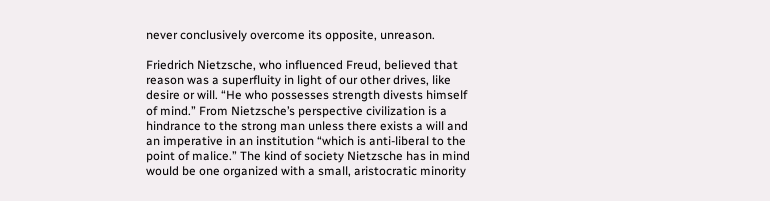never conclusively overcome its opposite, unreason.

Friedrich Nietzsche, who influenced Freud, believed that reason was a superfluity in light of our other drives, like desire or will. “He who possesses strength divests himself of mind.” From Nietzsche’s perspective civilization is a hindrance to the strong man unless there exists a will and an imperative in an institution “which is anti-liberal to the point of malice.” The kind of society Nietzsche has in mind would be one organized with a small, aristocratic minority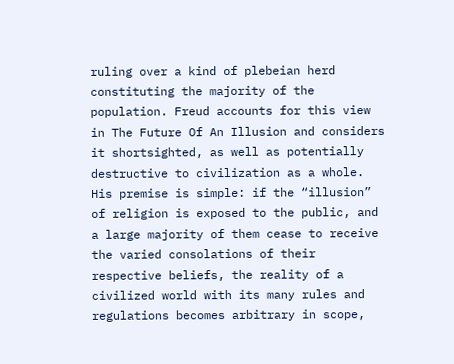ruling over a kind of plebeian herd constituting the majority of the population. Freud accounts for this view in The Future Of An Illusion and considers it shortsighted, as well as potentially destructive to civilization as a whole. His premise is simple: if the “illusion” of religion is exposed to the public, and a large majority of them cease to receive the varied consolations of their respective beliefs, the reality of a civilized world with its many rules and regulations becomes arbitrary in scope,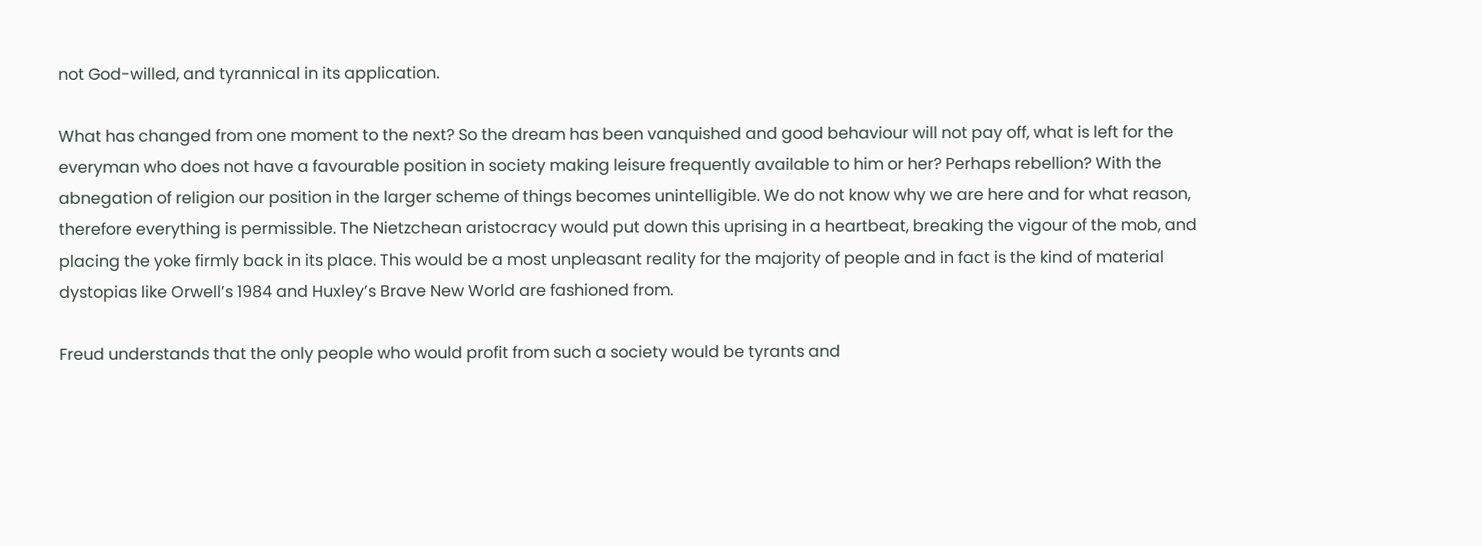not God-willed, and tyrannical in its application.

What has changed from one moment to the next? So the dream has been vanquished and good behaviour will not pay off, what is left for the everyman who does not have a favourable position in society making leisure frequently available to him or her? Perhaps rebellion? With the abnegation of religion our position in the larger scheme of things becomes unintelligible. We do not know why we are here and for what reason, therefore everything is permissible. The Nietzchean aristocracy would put down this uprising in a heartbeat, breaking the vigour of the mob, and placing the yoke firmly back in its place. This would be a most unpleasant reality for the majority of people and in fact is the kind of material dystopias like Orwell’s 1984 and Huxley’s Brave New World are fashioned from.

Freud understands that the only people who would profit from such a society would be tyrants and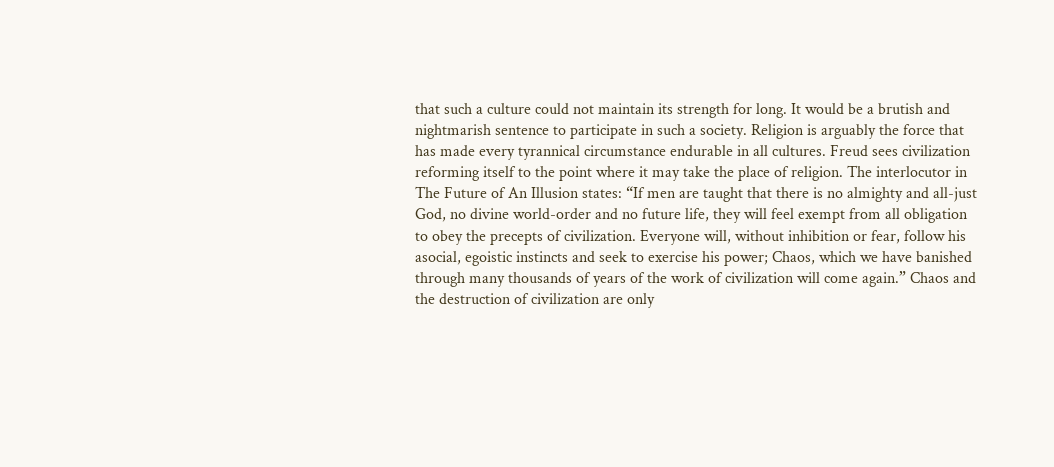that such a culture could not maintain its strength for long. It would be a brutish and nightmarish sentence to participate in such a society. Religion is arguably the force that has made every tyrannical circumstance endurable in all cultures. Freud sees civilization reforming itself to the point where it may take the place of religion. The interlocutor in The Future of An Illusion states: “If men are taught that there is no almighty and all-just God, no divine world-order and no future life, they will feel exempt from all obligation to obey the precepts of civilization. Everyone will, without inhibition or fear, follow his asocial, egoistic instincts and seek to exercise his power; Chaos, which we have banished through many thousands of years of the work of civilization will come again.” Chaos and the destruction of civilization are only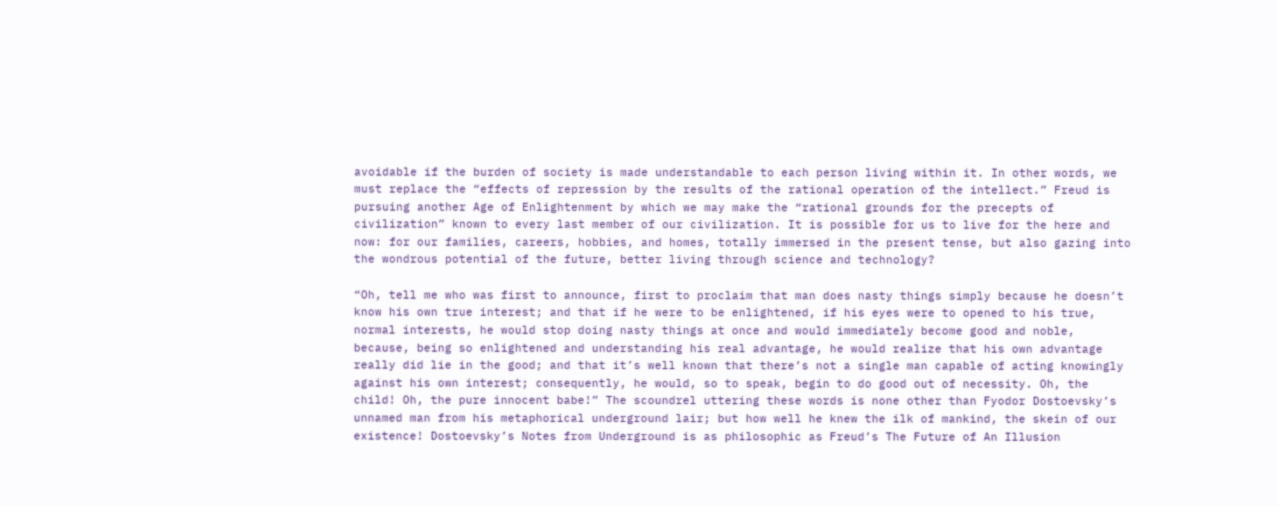avoidable if the burden of society is made understandable to each person living within it. In other words, we must replace the “effects of repression by the results of the rational operation of the intellect.” Freud is pursuing another Age of Enlightenment by which we may make the “rational grounds for the precepts of civilization” known to every last member of our civilization. It is possible for us to live for the here and now: for our families, careers, hobbies, and homes, totally immersed in the present tense, but also gazing into the wondrous potential of the future, better living through science and technology?

“Oh, tell me who was first to announce, first to proclaim that man does nasty things simply because he doesn’t know his own true interest; and that if he were to be enlightened, if his eyes were to opened to his true, normal interests, he would stop doing nasty things at once and would immediately become good and noble, because, being so enlightened and understanding his real advantage, he would realize that his own advantage really did lie in the good; and that it’s well known that there’s not a single man capable of acting knowingly against his own interest; consequently, he would, so to speak, begin to do good out of necessity. Oh, the child! Oh, the pure innocent babe!” The scoundrel uttering these words is none other than Fyodor Dostoevsky’s unnamed man from his metaphorical underground lair; but how well he knew the ilk of mankind, the skein of our existence! Dostoevsky’s Notes from Underground is as philosophic as Freud’s The Future of An Illusion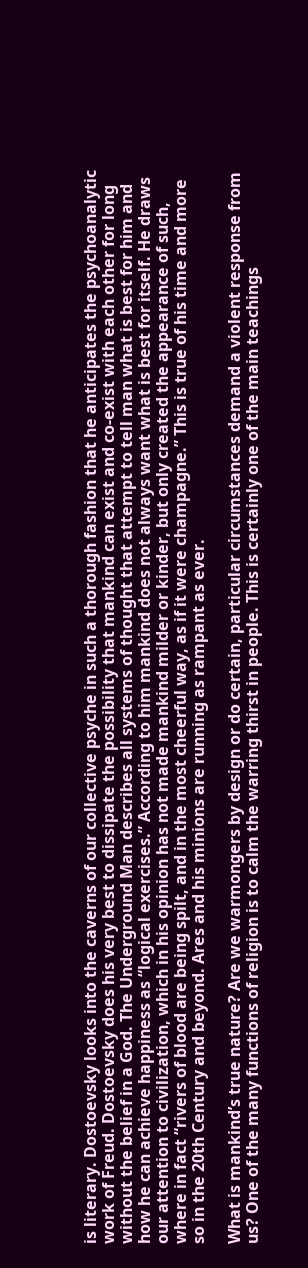is literary. Dostoevsky looks into the caverns of our collective psyche in such a thorough fashion that he anticipates the psychoanalytic work of Freud. Dostoevsky does his very best to dissipate the possibility that mankind can exist and co-exist with each other for long without the belief in a God. The Underground Man describes all systems of thought that attempt to tell man what is best for him and how he can achieve happiness as “logical exercises.” According to him mankind does not always want what is best for itself. He draws our attention to civilization, which in his opinion has not made mankind milder or kinder, but only created the appearance of such, where in fact “rivers of blood are being spilt, and in the most cheerful way, as if it were champagne.” This is true of his time and more so in the 20th Century and beyond. Ares and his minions are running as rampant as ever.

What is mankind’s true nature? Are we warmongers by design or do certain, particular circumstances demand a violent response from us? One of the many functions of religion is to calm the warring thirst in people. This is certainly one of the main teachings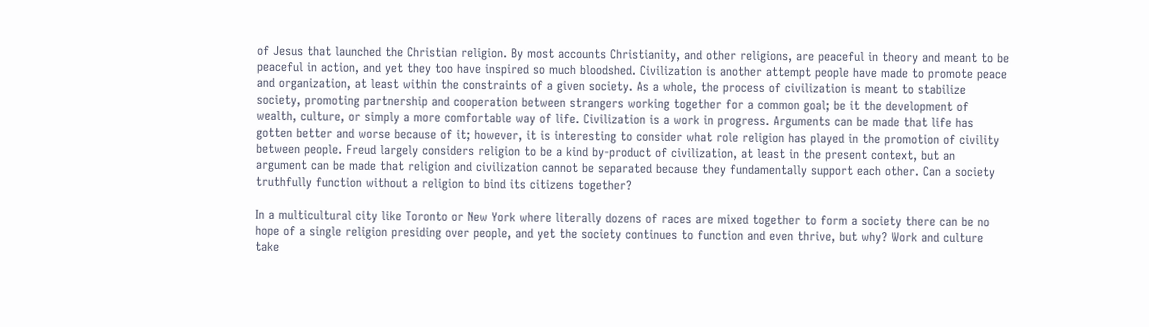of Jesus that launched the Christian religion. By most accounts Christianity, and other religions, are peaceful in theory and meant to be peaceful in action, and yet they too have inspired so much bloodshed. Civilization is another attempt people have made to promote peace and organization, at least within the constraints of a given society. As a whole, the process of civilization is meant to stabilize society, promoting partnership and cooperation between strangers working together for a common goal; be it the development of wealth, culture, or simply a more comfortable way of life. Civilization is a work in progress. Arguments can be made that life has gotten better and worse because of it; however, it is interesting to consider what role religion has played in the promotion of civility between people. Freud largely considers religion to be a kind by-product of civilization, at least in the present context, but an argument can be made that religion and civilization cannot be separated because they fundamentally support each other. Can a society truthfully function without a religion to bind its citizens together?

In a multicultural city like Toronto or New York where literally dozens of races are mixed together to form a society there can be no hope of a single religion presiding over people, and yet the society continues to function and even thrive, but why? Work and culture take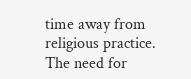time away from religious practice. The need for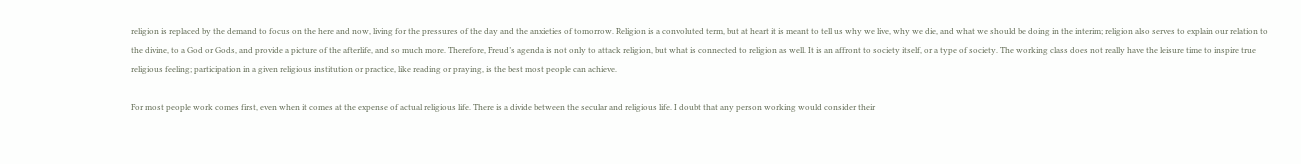religion is replaced by the demand to focus on the here and now, living for the pressures of the day and the anxieties of tomorrow. Religion is a convoluted term, but at heart it is meant to tell us why we live, why we die, and what we should be doing in the interim; religion also serves to explain our relation to the divine, to a God or Gods, and provide a picture of the afterlife, and so much more. Therefore, Freud’s agenda is not only to attack religion, but what is connected to religion as well. It is an affront to society itself, or a type of society. The working class does not really have the leisure time to inspire true religious feeling; participation in a given religious institution or practice, like reading or praying, is the best most people can achieve.

For most people work comes first, even when it comes at the expense of actual religious life. There is a divide between the secular and religious life. I doubt that any person working would consider their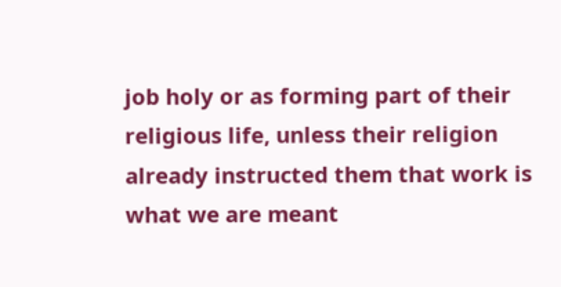job holy or as forming part of their religious life, unless their religion already instructed them that work is what we are meant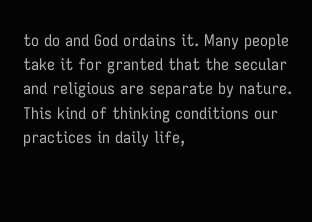to do and God ordains it. Many people take it for granted that the secular and religious are separate by nature. This kind of thinking conditions our practices in daily life,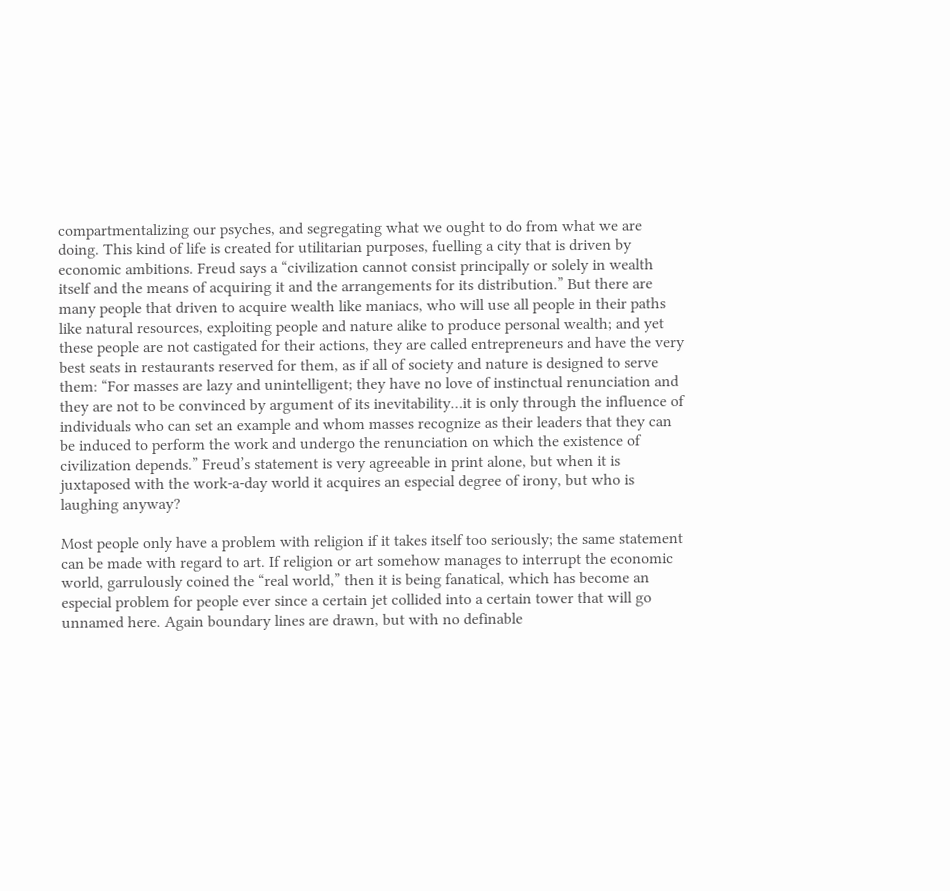compartmentalizing our psyches, and segregating what we ought to do from what we are doing. This kind of life is created for utilitarian purposes, fuelling a city that is driven by economic ambitions. Freud says a “civilization cannot consist principally or solely in wealth itself and the means of acquiring it and the arrangements for its distribution.” But there are many people that driven to acquire wealth like maniacs, who will use all people in their paths like natural resources, exploiting people and nature alike to produce personal wealth; and yet these people are not castigated for their actions, they are called entrepreneurs and have the very best seats in restaurants reserved for them, as if all of society and nature is designed to serve them: “For masses are lazy and unintelligent; they have no love of instinctual renunciation and they are not to be convinced by argument of its inevitability…it is only through the influence of individuals who can set an example and whom masses recognize as their leaders that they can be induced to perform the work and undergo the renunciation on which the existence of civilization depends.” Freud’s statement is very agreeable in print alone, but when it is juxtaposed with the work-a-day world it acquires an especial degree of irony, but who is laughing anyway?

Most people only have a problem with religion if it takes itself too seriously; the same statement can be made with regard to art. If religion or art somehow manages to interrupt the economic world, garrulously coined the “real world,” then it is being fanatical, which has become an especial problem for people ever since a certain jet collided into a certain tower that will go unnamed here. Again boundary lines are drawn, but with no definable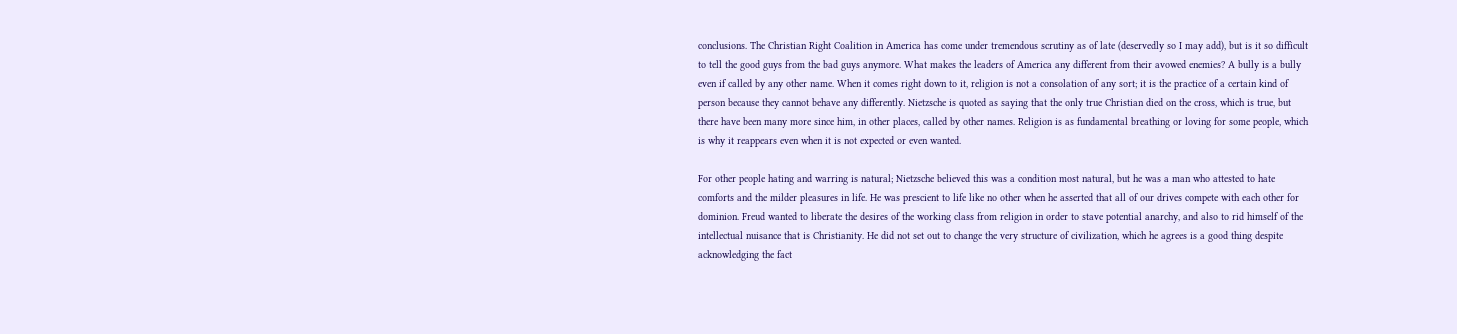conclusions. The Christian Right Coalition in America has come under tremendous scrutiny as of late (deservedly so I may add), but is it so difficult to tell the good guys from the bad guys anymore. What makes the leaders of America any different from their avowed enemies? A bully is a bully even if called by any other name. When it comes right down to it, religion is not a consolation of any sort; it is the practice of a certain kind of person because they cannot behave any differently. Nietzsche is quoted as saying that the only true Christian died on the cross, which is true, but there have been many more since him, in other places, called by other names. Religion is as fundamental breathing or loving for some people, which is why it reappears even when it is not expected or even wanted.

For other people hating and warring is natural; Nietzsche believed this was a condition most natural, but he was a man who attested to hate comforts and the milder pleasures in life. He was prescient to life like no other when he asserted that all of our drives compete with each other for dominion. Freud wanted to liberate the desires of the working class from religion in order to stave potential anarchy, and also to rid himself of the intellectual nuisance that is Christianity. He did not set out to change the very structure of civilization, which he agrees is a good thing despite acknowledging the fact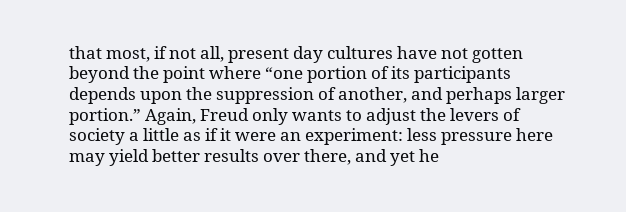that most, if not all, present day cultures have not gotten beyond the point where “one portion of its participants depends upon the suppression of another, and perhaps larger portion.” Again, Freud only wants to adjust the levers of society a little as if it were an experiment: less pressure here may yield better results over there, and yet he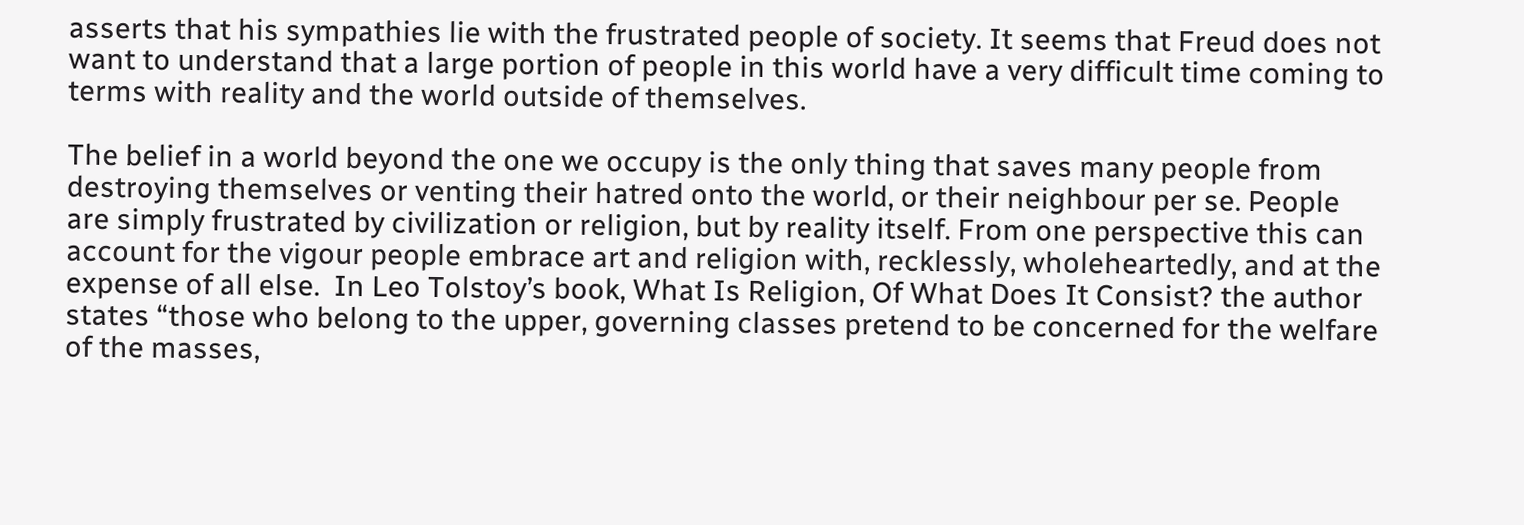asserts that his sympathies lie with the frustrated people of society. It seems that Freud does not want to understand that a large portion of people in this world have a very difficult time coming to terms with reality and the world outside of themselves.

The belief in a world beyond the one we occupy is the only thing that saves many people from destroying themselves or venting their hatred onto the world, or their neighbour per se. People are simply frustrated by civilization or religion, but by reality itself. From one perspective this can account for the vigour people embrace art and religion with, recklessly, wholeheartedly, and at the expense of all else.  In Leo Tolstoy’s book, What Is Religion, Of What Does It Consist? the author states “those who belong to the upper, governing classes pretend to be concerned for the welfare of the masses,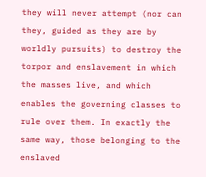they will never attempt (nor can they, guided as they are by worldly pursuits) to destroy the torpor and enslavement in which the masses live, and which enables the governing classes to rule over them. In exactly the same way, those belonging to the enslaved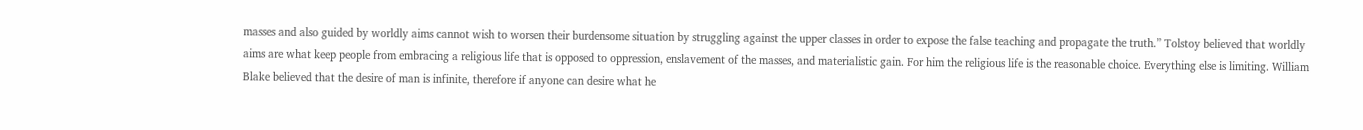masses and also guided by worldly aims cannot wish to worsen their burdensome situation by struggling against the upper classes in order to expose the false teaching and propagate the truth.” Tolstoy believed that worldly aims are what keep people from embracing a religious life that is opposed to oppression, enslavement of the masses, and materialistic gain. For him the religious life is the reasonable choice. Everything else is limiting. William Blake believed that the desire of man is infinite, therefore if anyone can desire what he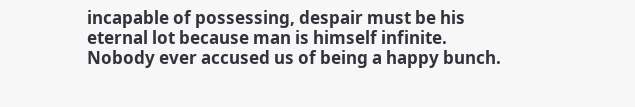incapable of possessing, despair must be his eternal lot because man is himself infinite. Nobody ever accused us of being a happy bunch.